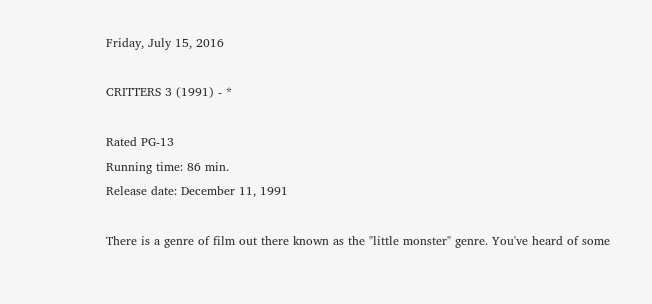Friday, July 15, 2016

CRITTERS 3 (1991) - *

Rated PG-13
Running time: 86 min.
Release date: December 11, 1991

There is a genre of film out there known as the "little monster" genre. You've heard of some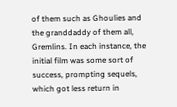of them such as Ghoulies and the granddaddy of them all, Gremlins. In each instance, the initial film was some sort of success, prompting sequels, which got less return in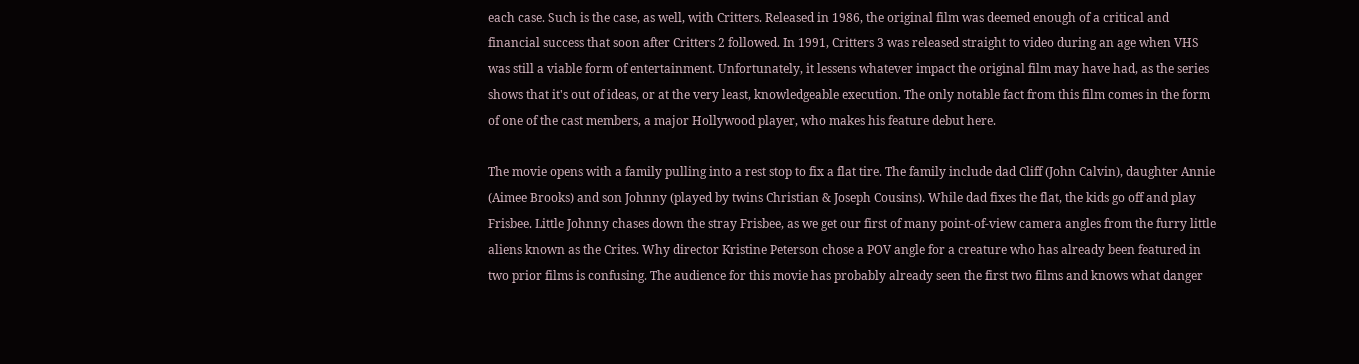each case. Such is the case, as well, with Critters. Released in 1986, the original film was deemed enough of a critical and financial success that soon after Critters 2 followed. In 1991, Critters 3 was released straight to video during an age when VHS was still a viable form of entertainment. Unfortunately, it lessens whatever impact the original film may have had, as the series shows that it's out of ideas, or at the very least, knowledgeable execution. The only notable fact from this film comes in the form of one of the cast members, a major Hollywood player, who makes his feature debut here.

The movie opens with a family pulling into a rest stop to fix a flat tire. The family include dad Cliff (John Calvin), daughter Annie (Aimee Brooks) and son Johnny (played by twins Christian & Joseph Cousins). While dad fixes the flat, the kids go off and play Frisbee. Little Johnny chases down the stray Frisbee, as we get our first of many point-of-view camera angles from the furry little aliens known as the Crites. Why director Kristine Peterson chose a POV angle for a creature who has already been featured in two prior films is confusing. The audience for this movie has probably already seen the first two films and knows what danger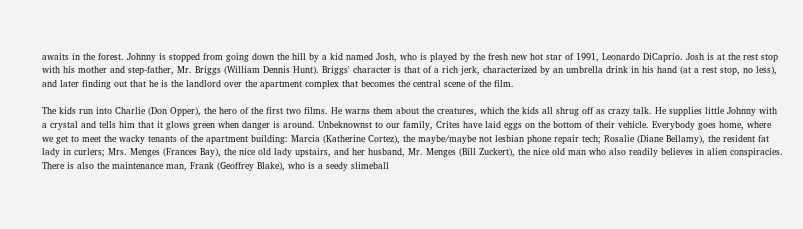awaits in the forest. Johnny is stopped from going down the hill by a kid named Josh, who is played by the fresh new hot star of 1991, Leonardo DiCaprio. Josh is at the rest stop with his mother and step-father, Mr. Briggs (William Dennis Hunt). Briggs' character is that of a rich jerk, characterized by an umbrella drink in his hand (at a rest stop, no less), and later finding out that he is the landlord over the apartment complex that becomes the central scene of the film.

The kids run into Charlie (Don Opper), the hero of the first two films. He warns them about the creatures, which the kids all shrug off as crazy talk. He supplies little Johnny with a crystal and tells him that it glows green when danger is around. Unbeknownst to our family, Crites have laid eggs on the bottom of their vehicle. Everybody goes home, where we get to meet the wacky tenants of the apartment building: Marcia (Katherine Cortez), the maybe/maybe not lesbian phone repair tech; Rosalie (Diane Bellamy), the resident fat lady in curlers; Mrs. Menges (Frances Bay), the nice old lady upstairs, and her husband, Mr. Menges (Bill Zuckert), the nice old man who also readily believes in alien conspiracies. There is also the maintenance man, Frank (Geoffrey Blake), who is a seedy slimeball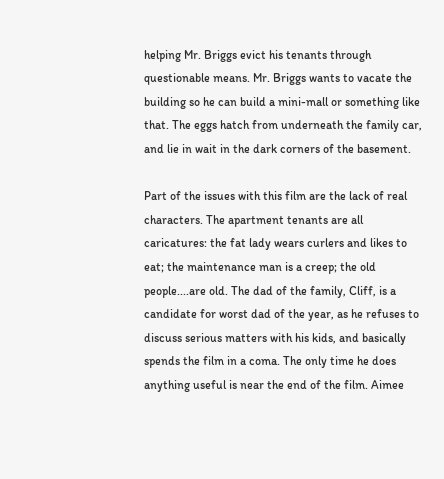helping Mr. Briggs evict his tenants through questionable means. Mr. Briggs wants to vacate the building so he can build a mini-mall or something like that. The eggs hatch from underneath the family car, and lie in wait in the dark corners of the basement.

Part of the issues with this film are the lack of real characters. The apartment tenants are all caricatures: the fat lady wears curlers and likes to eat; the maintenance man is a creep; the old people....are old. The dad of the family, Cliff, is a candidate for worst dad of the year, as he refuses to discuss serious matters with his kids, and basically spends the film in a coma. The only time he does anything useful is near the end of the film. Aimee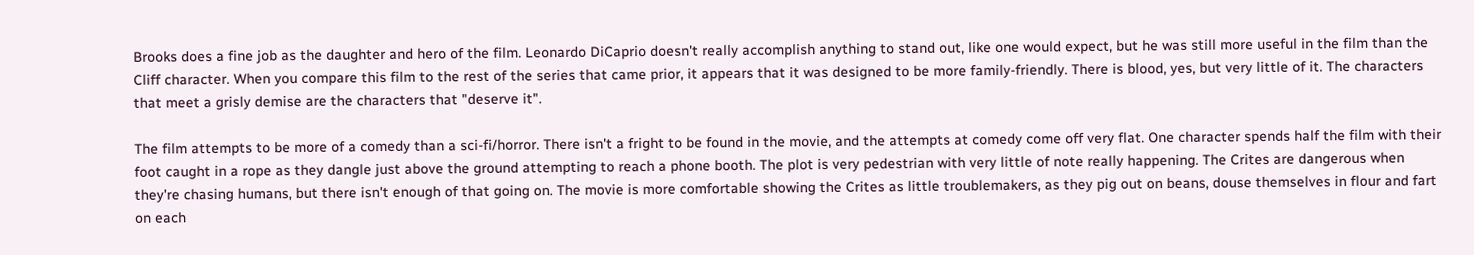Brooks does a fine job as the daughter and hero of the film. Leonardo DiCaprio doesn't really accomplish anything to stand out, like one would expect, but he was still more useful in the film than the Cliff character. When you compare this film to the rest of the series that came prior, it appears that it was designed to be more family-friendly. There is blood, yes, but very little of it. The characters that meet a grisly demise are the characters that "deserve it".

The film attempts to be more of a comedy than a sci-fi/horror. There isn't a fright to be found in the movie, and the attempts at comedy come off very flat. One character spends half the film with their foot caught in a rope as they dangle just above the ground attempting to reach a phone booth. The plot is very pedestrian with very little of note really happening. The Crites are dangerous when they're chasing humans, but there isn't enough of that going on. The movie is more comfortable showing the Crites as little troublemakers, as they pig out on beans, douse themselves in flour and fart on each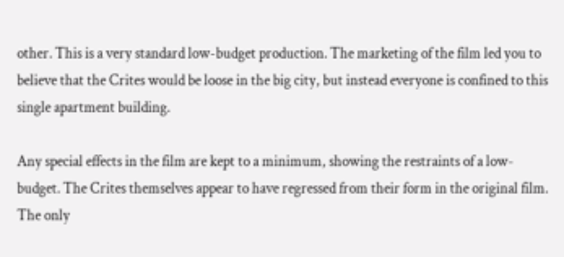other. This is a very standard low-budget production. The marketing of the film led you to believe that the Crites would be loose in the big city, but instead everyone is confined to this single apartment building.

Any special effects in the film are kept to a minimum, showing the restraints of a low-budget. The Crites themselves appear to have regressed from their form in the original film. The only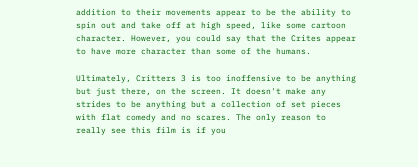addition to their movements appear to be the ability to spin out and take off at high speed, like some cartoon character. However, you could say that the Crites appear to have more character than some of the humans.

Ultimately, Critters 3 is too inoffensive to be anything but just there, on the screen. It doesn't make any strides to be anything but a collection of set pieces with flat comedy and no scares. The only reason to really see this film is if you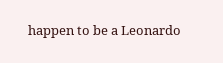happen to be a Leonardo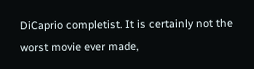DiCaprio completist. It is certainly not the worst movie ever made,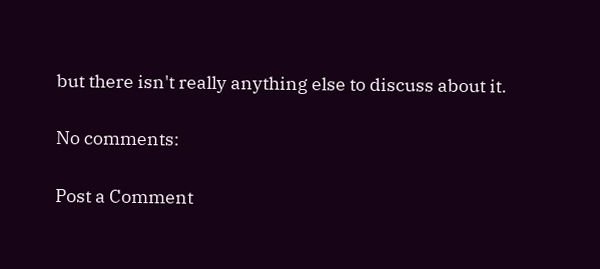but there isn't really anything else to discuss about it.

No comments:

Post a Comment